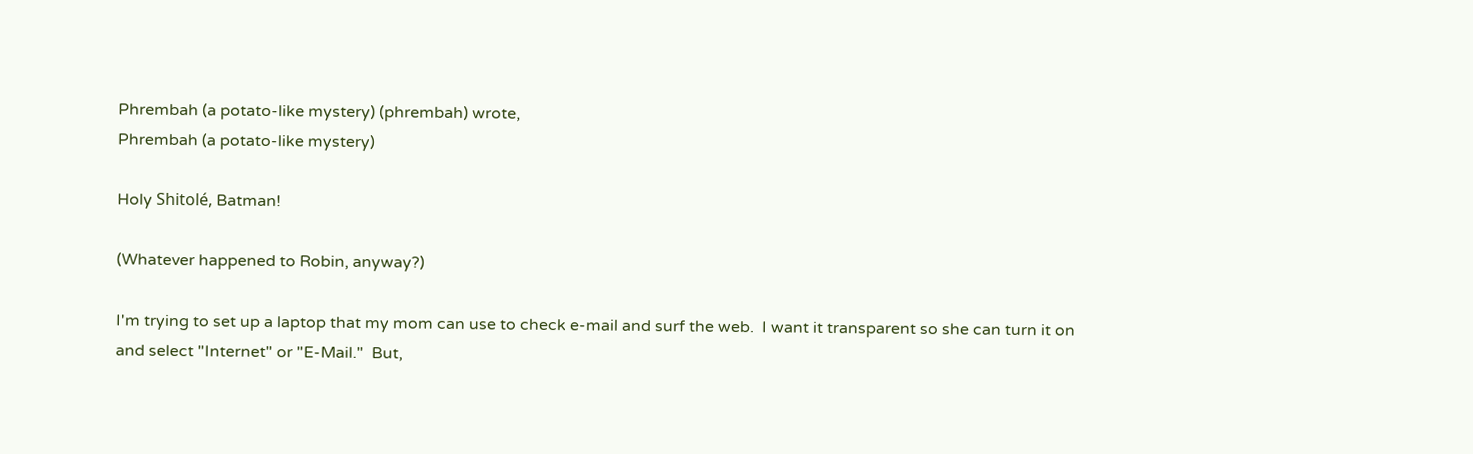Phrembah (a potato-like mystery) (phrembah) wrote,
Phrembah (a potato-like mystery)

Holy Shitolé, Batman!

(Whatever happened to Robin, anyway?)

I'm trying to set up a laptop that my mom can use to check e-mail and surf the web.  I want it transparent so she can turn it on and select "Internet" or "E-Mail."  But,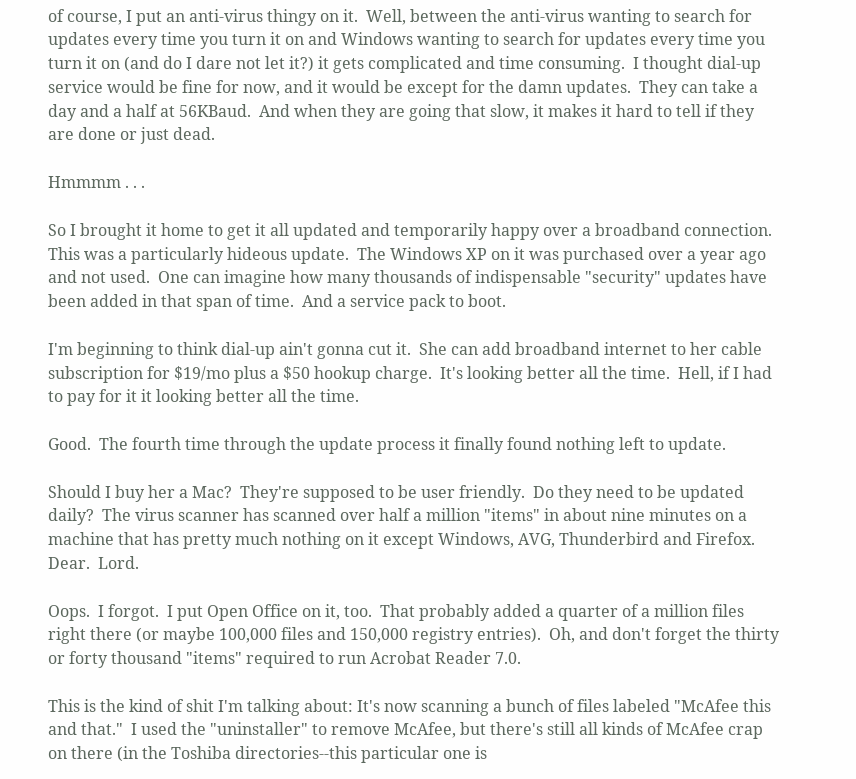of course, I put an anti-virus thingy on it.  Well, between the anti-virus wanting to search for updates every time you turn it on and Windows wanting to search for updates every time you turn it on (and do I dare not let it?) it gets complicated and time consuming.  I thought dial-up service would be fine for now, and it would be except for the damn updates.  They can take a day and a half at 56KBaud.  And when they are going that slow, it makes it hard to tell if they are done or just dead.

Hmmmm . . .

So I brought it home to get it all updated and temporarily happy over a broadband connection.  This was a particularly hideous update.  The Windows XP on it was purchased over a year ago and not used.  One can imagine how many thousands of indispensable "security" updates have been added in that span of time.  And a service pack to boot.

I'm beginning to think dial-up ain't gonna cut it.  She can add broadband internet to her cable subscription for $19/mo plus a $50 hookup charge.  It's looking better all the time.  Hell, if I had to pay for it it looking better all the time.

Good.  The fourth time through the update process it finally found nothing left to update.

Should I buy her a Mac?  They're supposed to be user friendly.  Do they need to be updated daily?  The virus scanner has scanned over half a million "items" in about nine minutes on a machine that has pretty much nothing on it except Windows, AVG, Thunderbird and Firefox.  Dear.  Lord.

Oops.  I forgot.  I put Open Office on it, too.  That probably added a quarter of a million files right there (or maybe 100,000 files and 150,000 registry entries).  Oh, and don't forget the thirty or forty thousand "items" required to run Acrobat Reader 7.0.

This is the kind of shit I'm talking about: It's now scanning a bunch of files labeled "McAfee this and that."  I used the "uninstaller" to remove McAfee, but there's still all kinds of McAfee crap on there (in the Toshiba directories--this particular one is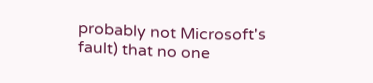probably not Microsoft's fault) that no one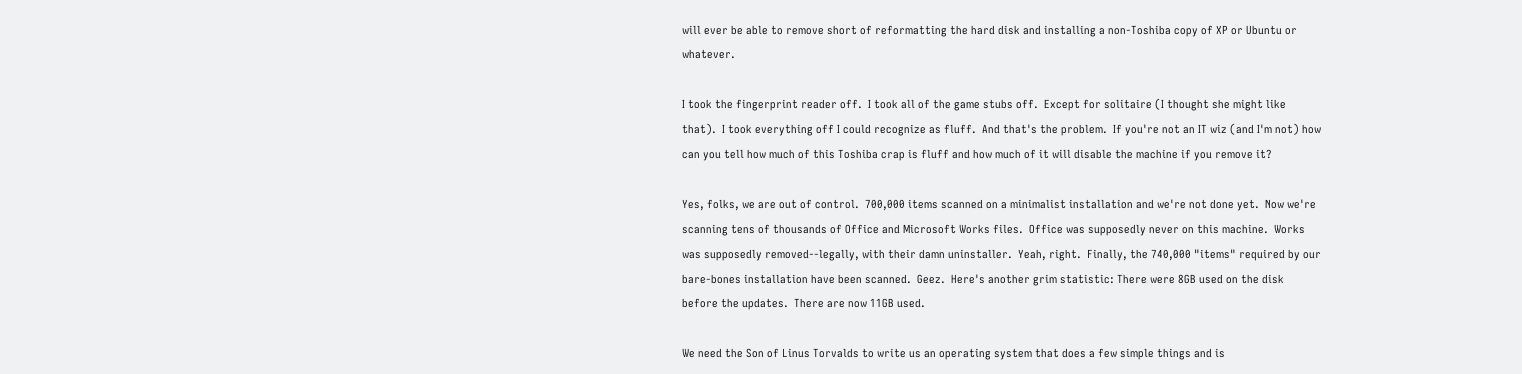will ever be able to remove short of reformatting the hard disk and installing a non-Toshiba copy of XP or Ubuntu or whatever.

I took the fingerprint reader off.  I took all of the game stubs off.  Except for solitaire (I thought she might like that).  I took everything off I could recognize as fluff.  And that's the problem.  If you're not an IT wiz (and I'm not) how can you tell how much of this Toshiba crap is fluff and how much of it will disable the machine if you remove it?

Yes, folks, we are out of control.  700,000 items scanned on a minimalist installation and we're not done yet.  Now we're scanning tens of thousands of Office and Microsoft Works files.  Office was supposedly never on this machine.  Works was supposedly removed--legally, with their damn uninstaller.  Yeah, right.  Finally, the 740,000 "items" required by our bare-bones installation have been scanned.  Geez.  Here's another grim statistic: There were 8GB used on the disk before the updates.  There are now 11GB used.

We need the Son of Linus Torvalds to write us an operating system that does a few simple things and is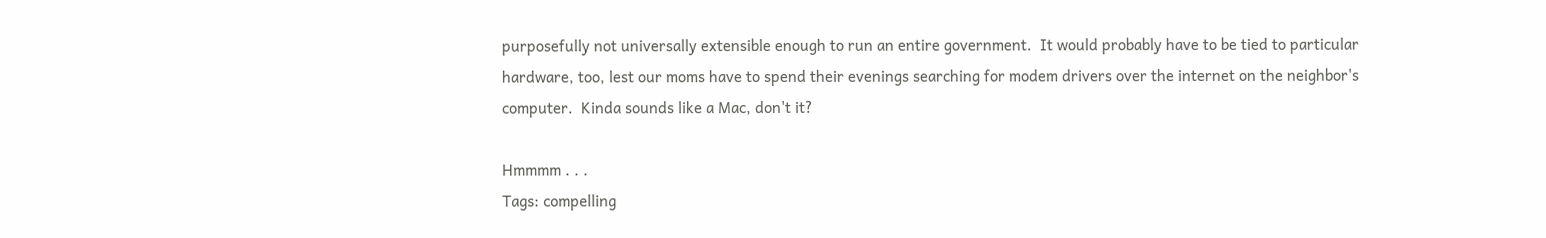purposefully not universally extensible enough to run an entire government.  It would probably have to be tied to particular hardware, too, lest our moms have to spend their evenings searching for modem drivers over the internet on the neighbor's computer.  Kinda sounds like a Mac, don't it?

Hmmmm . . .
Tags: compelling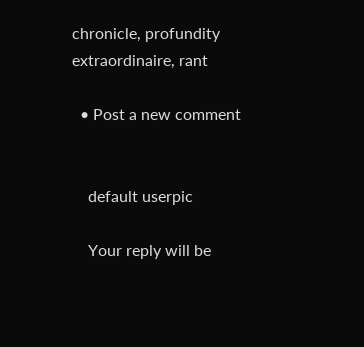chronicle, profundity extraordinaire, rant

  • Post a new comment


    default userpic

    Your reply will be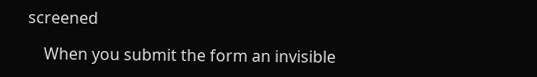screened

    When you submit the form an invisible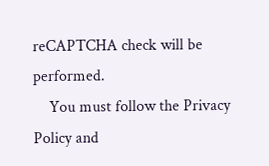reCAPTCHA check will be performed.
    You must follow the Privacy Policy and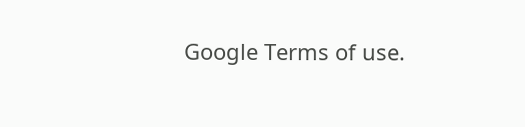Google Terms of use.